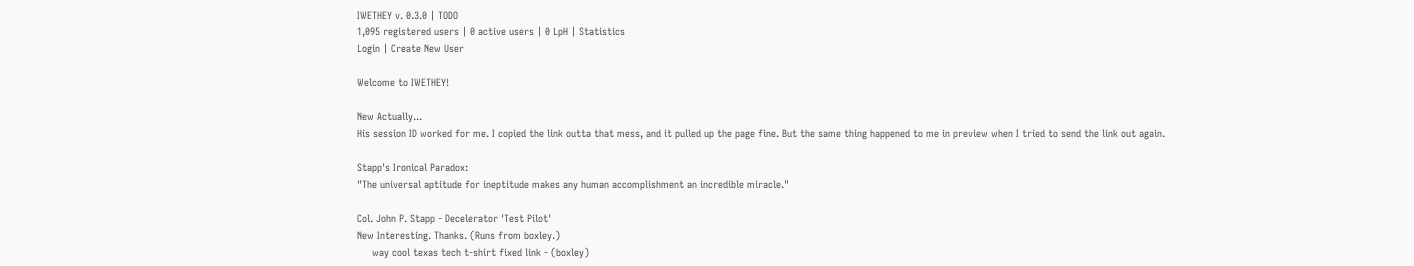IWETHEY v. 0.3.0 | TODO
1,095 registered users | 0 active users | 0 LpH | Statistics
Login | Create New User

Welcome to IWETHEY!

New Actually...
His session ID worked for me. I copied the link outta that mess, and it pulled up the page fine. But the same thing happened to me in preview when I tried to send the link out again.

Stapp's Ironical Paradox:
"The universal aptitude for ineptitude makes any human accomplishment an incredible miracle."

Col. John P. Stapp - Decelerator 'Test Pilot'
New Interesting. Thanks. (Runs from boxley.)
     way cool texas tech t-shirt fixed link - (boxley)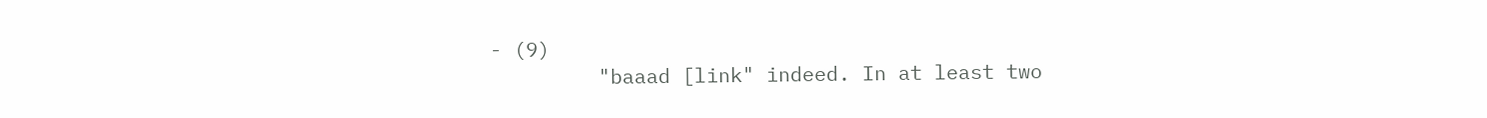- (9)
         "baaad [link" indeed. In at least two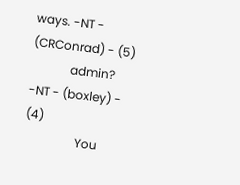ways. -NT - (CRConrad) - (5)
             admin? -NT - (boxley) - (4)
                 You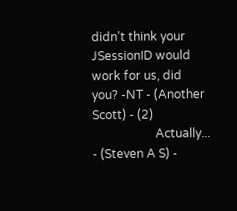didn't think your JSessionID would work for us, did you? -NT - (Another Scott) - (2)
                     Actually... - (Steven A S) -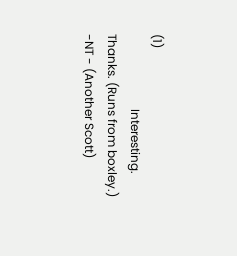(1)
                         Interesting. Thanks. (Runs from boxley.) -NT - (Another Scott)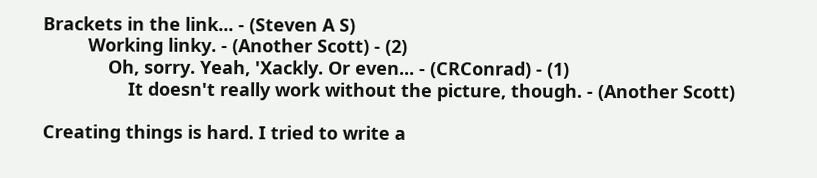Brackets in the link... - (Steven A S)
         Working linky. - (Another Scott) - (2)
             Oh, sorry. Yeah, 'Xackly. Or even... - (CRConrad) - (1)
                 It doesn't really work without the picture, though. - (Another Scott)

Creating things is hard. I tried to write a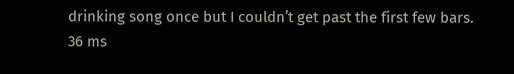drinking song once but I couldn’t get past the first few bars.
36 ms